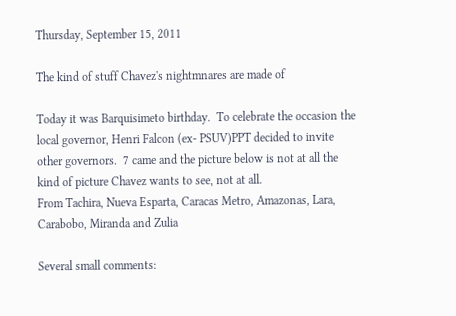Thursday, September 15, 2011

The kind of stuff Chavez's nightmnares are made of

Today it was Barquisimeto birthday.  To celebrate the occasion the local governor, Henri Falcon (ex- PSUV)PPT decided to invite other governors.  7 came and the picture below is not at all the kind of picture Chavez wants to see, not at all.
From Tachira, Nueva Esparta, Caracas Metro, Amazonas, Lara, Carabobo, Miranda and Zulia

Several small comments: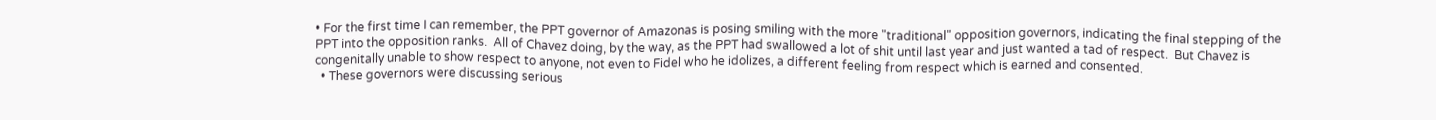• For the first time I can remember, the PPT governor of Amazonas is posing smiling with the more "traditional" opposition governors, indicating the final stepping of the PPT into the opposition ranks.  All of Chavez doing, by the way, as the PPT had swallowed a lot of shit until last year and just wanted a tad of respect.  But Chavez is congenitally unable to show respect to anyone, not even to Fidel who he idolizes, a different feeling from respect which is earned and consented.
  • These governors were discussing serious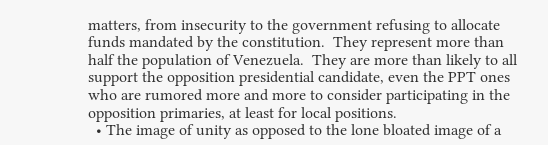matters, from insecurity to the government refusing to allocate funds mandated by the constitution.  They represent more than half the population of Venezuela.  They are more than likely to all support the opposition presidential candidate, even the PPT ones who are rumored more and more to consider participating in the opposition primaries, at least for local positions.
  • The image of unity as opposed to the lone bloated image of a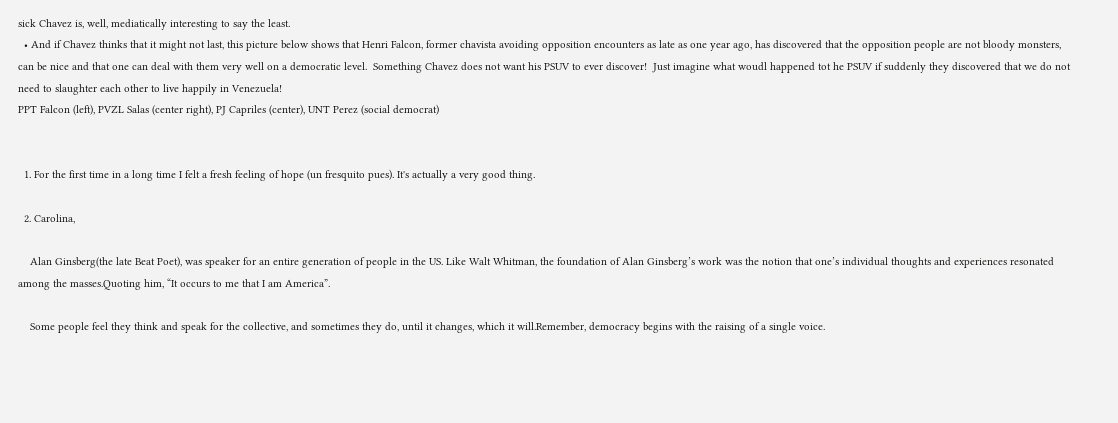sick Chavez is, well, mediatically interesting to say the least.
  • And if Chavez thinks that it might not last, this picture below shows that Henri Falcon, former chavista avoiding opposition encounters as late as one year ago, has discovered that the opposition people are not bloody monsters, can be nice and that one can deal with them very well on a democratic level.  Something Chavez does not want his PSUV to ever discover!  Just imagine what woudl happened tot he PSUV if suddenly they discovered that we do not need to slaughter each other to live happily in Venezuela!
PPT Falcon (left), PVZL Salas (center right), PJ Capriles (center), UNT Perez (social democrat)


  1. For the first time in a long time I felt a fresh feeling of hope (un fresquito pues). It's actually a very good thing.

  2. Carolina,

    Alan Ginsberg(the late Beat Poet), was speaker for an entire generation of people in the US. Like Walt Whitman, the foundation of Alan Ginsberg’s work was the notion that one’s individual thoughts and experiences resonated among the masses.Quoting him, “It occurs to me that I am America”.

    Some people feel they think and speak for the collective, and sometimes they do, until it changes, which it will.Remember, democracy begins with the raising of a single voice.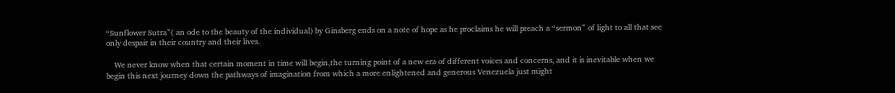“Sunflower Sutra”( an ode to the beauty of the individual) by Ginsberg ends on a note of hope as he proclaims he will preach a “sermon” of light to all that see only despair in their country and their lives.

    We never know when that certain moment in time will begin,the turning point of a new era of different voices and concerns, and it is inevitable when we begin this next journey down the pathways of imagination from which a more enlightened and generous Venezuela just might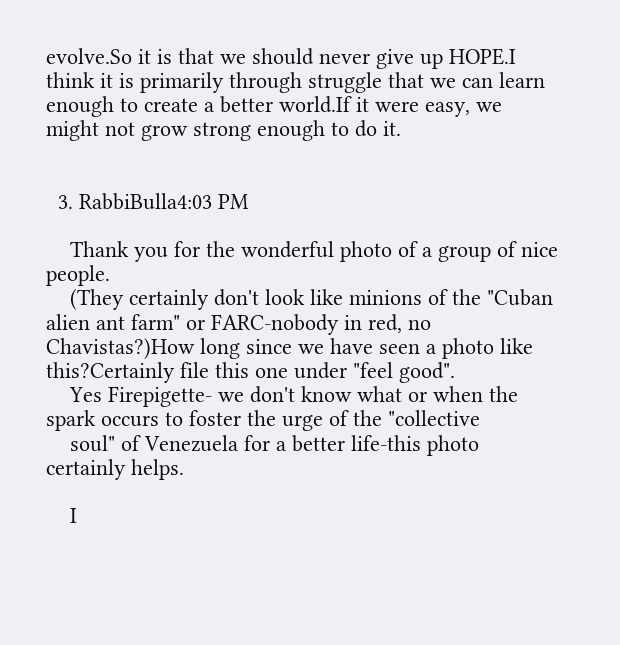evolve.So it is that we should never give up HOPE.I think it is primarily through struggle that we can learn enough to create a better world.If it were easy, we might not grow strong enough to do it.


  3. RabbiBulla4:03 PM

    Thank you for the wonderful photo of a group of nice people.
    (They certainly don't look like minions of the "Cuban alien ant farm" or FARC-nobody in red, no Chavistas?)How long since we have seen a photo like this?Certainly file this one under "feel good".
    Yes Firepigette- we don't know what or when the spark occurs to foster the urge of the "collective
    soul" of Venezuela for a better life-this photo certainly helps.

    I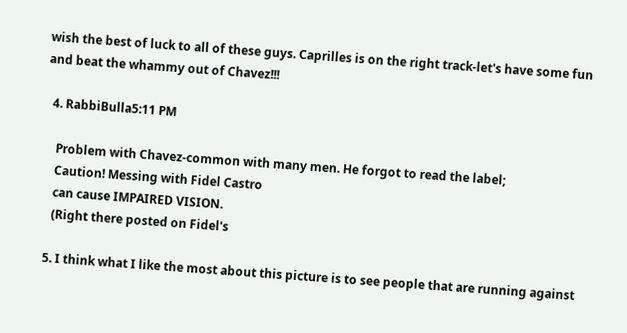wish the best of luck to all of these guys. Caprilles is on the right track-let's have some fun and beat the whammy out of Chavez!!!

  4. RabbiBulla5:11 PM

    Problem with Chavez-common with many men. He forgot to read the label;
    Caution! Messing with Fidel Castro
    can cause IMPAIRED VISION.
    (Right there posted on Fidel's

  5. I think what I like the most about this picture is to see people that are running against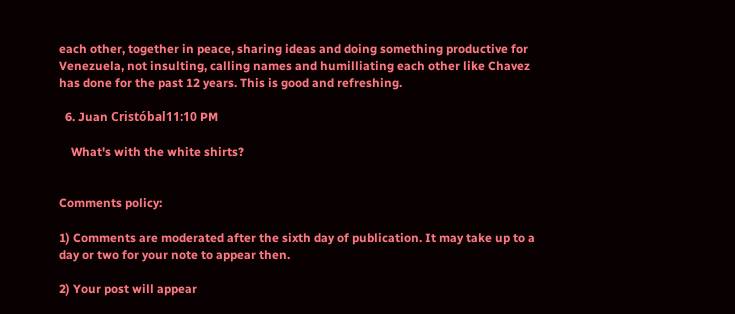each other, together in peace, sharing ideas and doing something productive for Venezuela, not insulting, calling names and humilliating each other like Chavez has done for the past 12 years. This is good and refreshing.

  6. Juan Cristóbal11:10 PM

    What's with the white shirts?


Comments policy:

1) Comments are moderated after the sixth day of publication. It may take up to a day or two for your note to appear then.

2) Your post will appear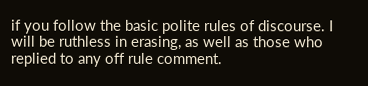if you follow the basic polite rules of discourse. I will be ruthless in erasing, as well as those who replied to any off rule comment.